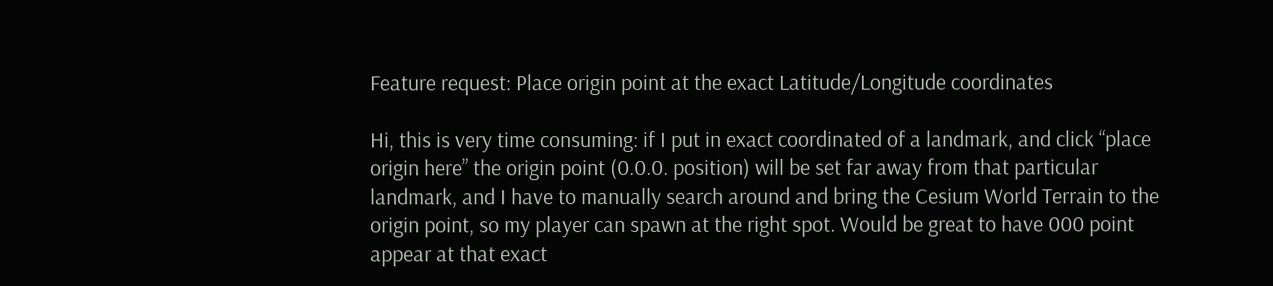Feature request: Place origin point at the exact Latitude/Longitude coordinates

Hi, this is very time consuming: if I put in exact coordinated of a landmark, and click “place origin here” the origin point (0.0.0. position) will be set far away from that particular landmark, and I have to manually search around and bring the Cesium World Terrain to the origin point, so my player can spawn at the right spot. Would be great to have 000 point appear at that exact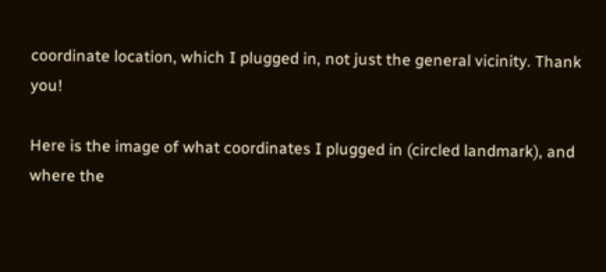coordinate location, which I plugged in, not just the general vicinity. Thank you!

Here is the image of what coordinates I plugged in (circled landmark), and where the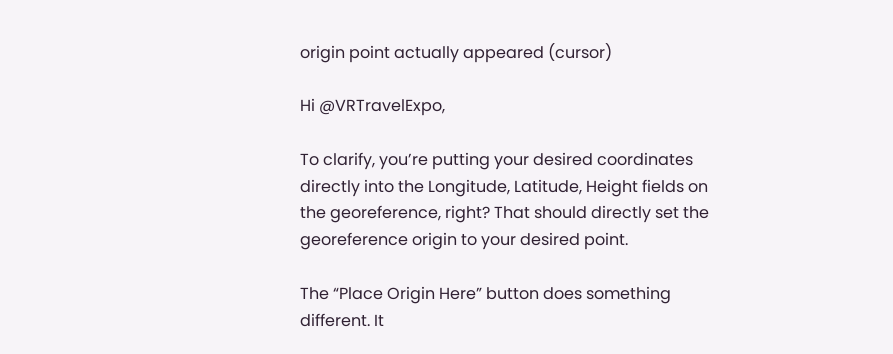origin point actually appeared (cursor)

Hi @VRTravelExpo,

To clarify, you’re putting your desired coordinates directly into the Longitude, Latitude, Height fields on the georeference, right? That should directly set the georeference origin to your desired point.

The “Place Origin Here” button does something different. It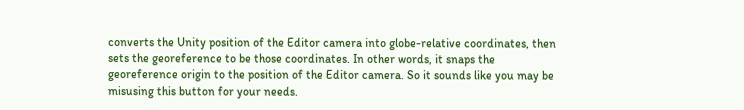converts the Unity position of the Editor camera into globe-relative coordinates, then sets the georeference to be those coordinates. In other words, it snaps the georeference origin to the position of the Editor camera. So it sounds like you may be misusing this button for your needs.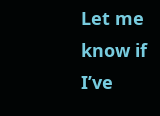Let me know if I’ve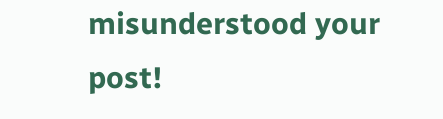misunderstood your post!